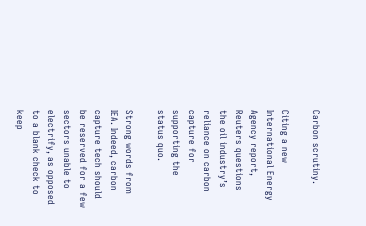Carbon scrutiny.

Citing a new International Energy Agency report, Reuters questions the oil industry’s reliance on carbon capture for supporting the status quo.

Strong words from IEA. Indeed, carbon capture tech should be reserved for a few sectors unable to electrify, as opposed to a blank check to keep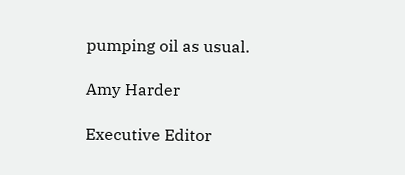pumping oil as usual.

Amy Harder

Executive Editor